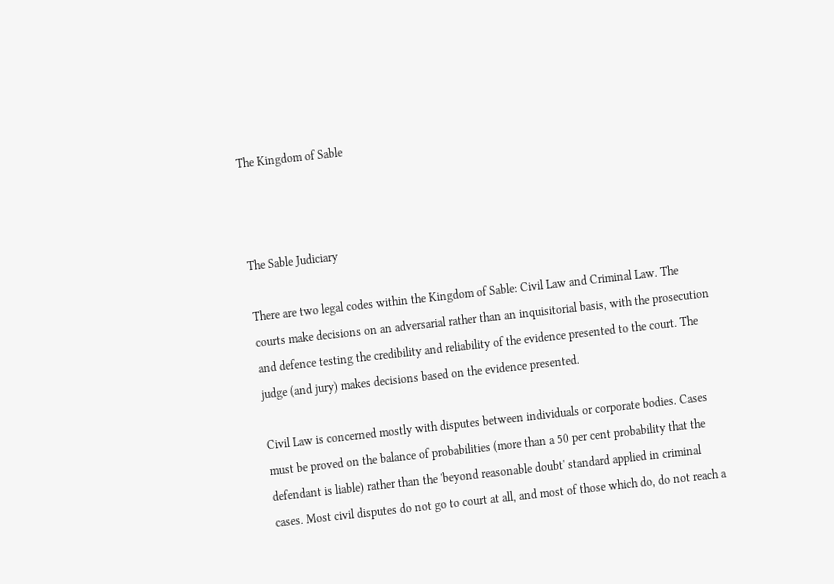The Kingdom of Sable



The Sable Judiciary

There are two legal codes within the Kingdom of Sable: Civil Law and Criminal Law. The courts make decisions on an adversarial rather than an inquisitorial basis, with the prosecution and defence testing the credibility and reliability of the evidence presented to the court. The judge (and jury) makes decisions based on the evidence presented.

Civil Law is concerned mostly with disputes between individuals or corporate bodies. Cases must be proved on the balance of probabilities (more than a 50 per cent probability that the defendant is liable) rather than the 'beyond reasonable doubt' standard applied in criminal cases. Most civil disputes do not go to court at all, and most of those which do, do not reach a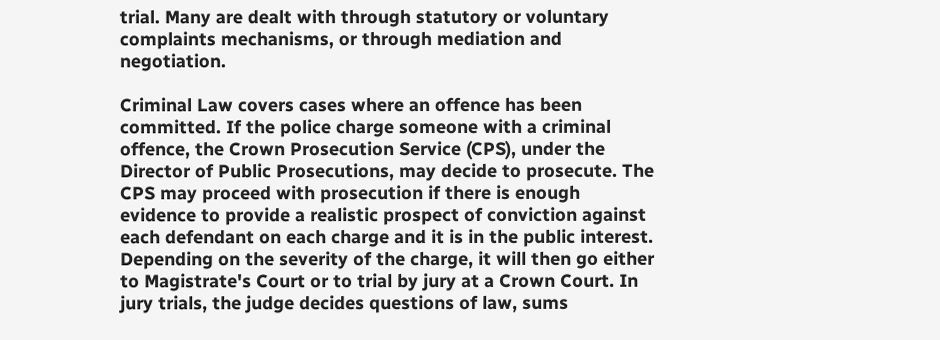trial. Many are dealt with through statutory or voluntary complaints mechanisms, or through mediation and negotiation.

Criminal Law covers cases where an offence has been committed. If the police charge someone with a criminal offence, the Crown Prosecution Service (CPS), under the Director of Public Prosecutions, may decide to prosecute. The CPS may proceed with prosecution if there is enough evidence to provide a realistic prospect of conviction against each defendant on each charge and it is in the public interest. Depending on the severity of the charge, it will then go either to Magistrate's Court or to trial by jury at a Crown Court. In jury trials, the judge decides questions of law, sums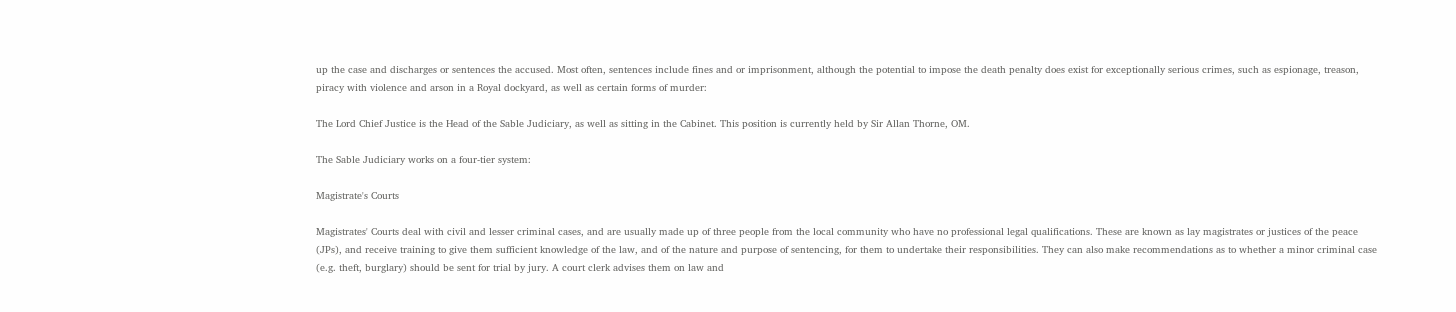up the case and discharges or sentences the accused. Most often, sentences include fines and or imprisonment, although the potential to impose the death penalty does exist for exceptionally serious crimes, such as espionage, treason, piracy with violence and arson in a Royal dockyard, as well as certain forms of murder:

The Lord Chief Justice is the Head of the Sable Judiciary, as well as sitting in the Cabinet. This position is currently held by Sir Allan Thorne, OM.

The Sable Judiciary works on a four-tier system:

Magistrate's Courts

Magistrates' Courts deal with civil and lesser criminal cases, and are usually made up of three people from the local community who have no professional legal qualifications. These are known as lay magistrates or justices of the peace (JPs), and receive training to give them sufficient knowledge of the law, and of the nature and purpose of sentencing, for them to undertake their responsibilities. They can also make recommendations as to whether a minor criminal case (e.g. theft, burglary) should be sent for trial by jury. A court clerk advises them on law and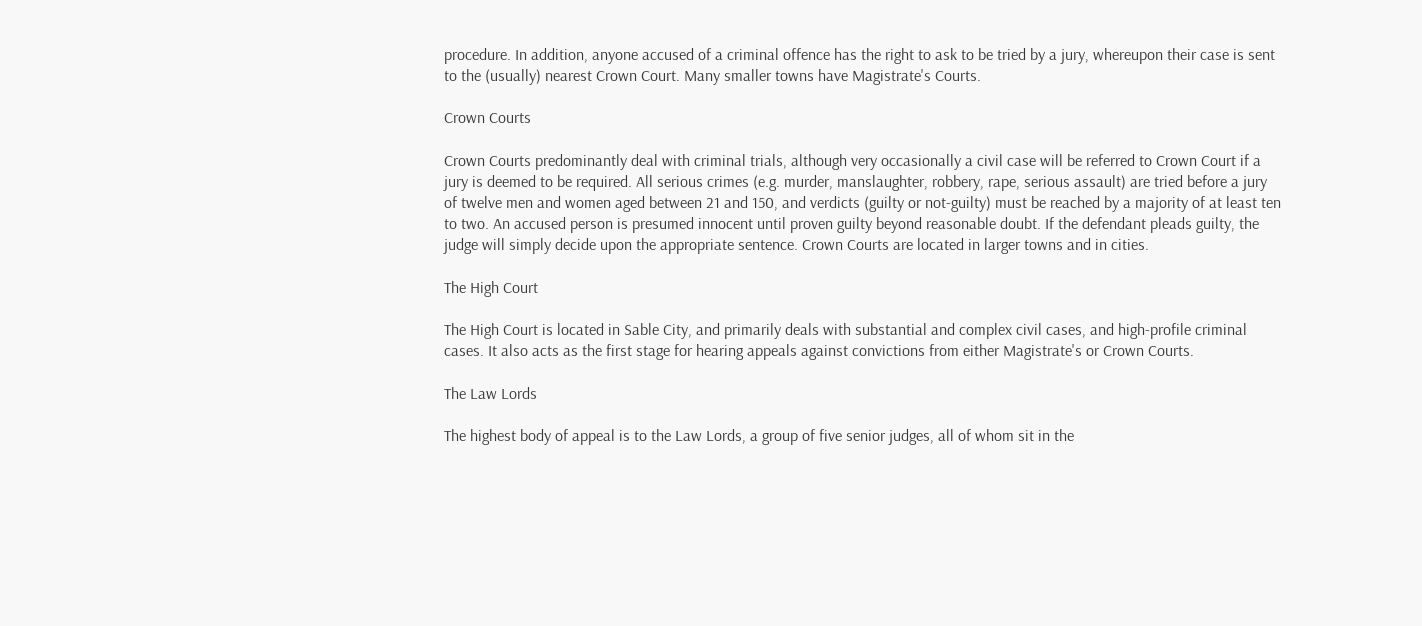procedure. In addition, anyone accused of a criminal offence has the right to ask to be tried by a jury, whereupon their case is sent to the (usually) nearest Crown Court. Many smaller towns have Magistrate's Courts.

Crown Courts

Crown Courts predominantly deal with criminal trials, although very occasionally a civil case will be referred to Crown Court if a jury is deemed to be required. All serious crimes (e.g. murder, manslaughter, robbery, rape, serious assault) are tried before a jury of twelve men and women aged between 21 and 150, and verdicts (guilty or not-guilty) must be reached by a majority of at least ten to two. An accused person is presumed innocent until proven guilty beyond reasonable doubt. If the defendant pleads guilty, the judge will simply decide upon the appropriate sentence. Crown Courts are located in larger towns and in cities.

The High Court

The High Court is located in Sable City, and primarily deals with substantial and complex civil cases, and high-profile criminal cases. It also acts as the first stage for hearing appeals against convictions from either Magistrate's or Crown Courts.

The Law Lords

The highest body of appeal is to the Law Lords, a group of five senior judges, all of whom sit in the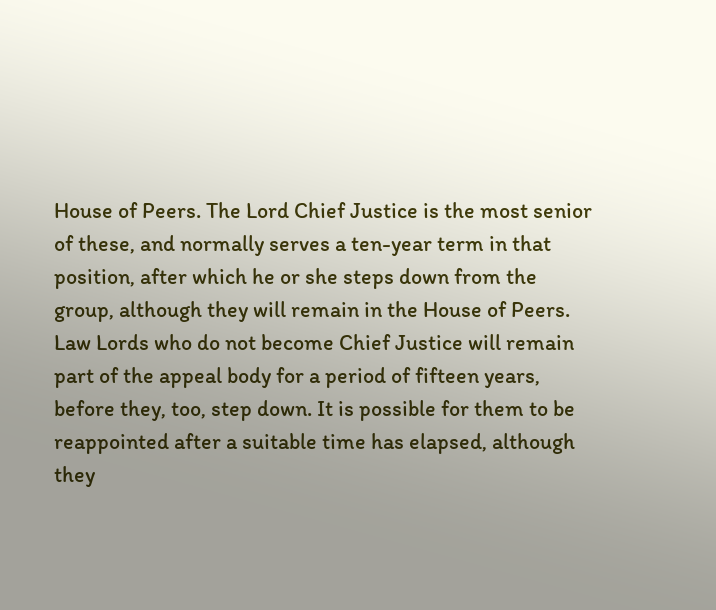House of Peers. The Lord Chief Justice is the most senior of these, and normally serves a ten-year term in that position, after which he or she steps down from the group, although they will remain in the House of Peers. Law Lords who do not become Chief Justice will remain part of the appeal body for a period of fifteen years, before they, too, step down. It is possible for them to be reappointed after a suitable time has elapsed, although they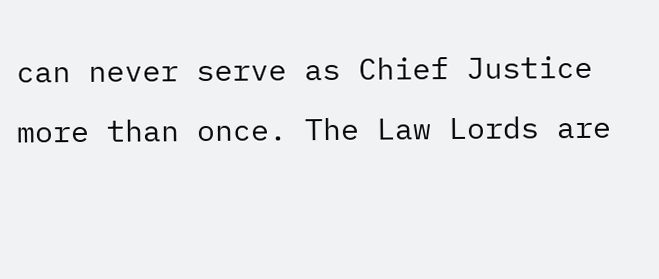can never serve as Chief Justice more than once. The Law Lords are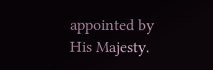appointed by His Majesty.